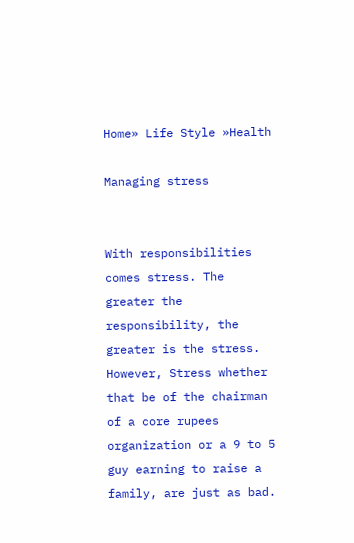Home» Life Style »Health

Managing stress


With responsibilities comes stress. The greater the responsibility, the greater is the stress. However, Stress whether that be of the chairman of a core rupees organization or a 9 to 5 guy earning to raise a family, are just as bad.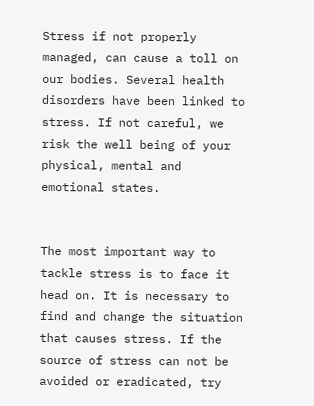Stress if not properly managed, can cause a toll on our bodies. Several health disorders have been linked to stress. If not careful, we risk the well being of your physical, mental and emotional states.


The most important way to tackle stress is to face it head on. It is necessary to find and change the situation that causes stress. If the source of stress can not be avoided or eradicated, try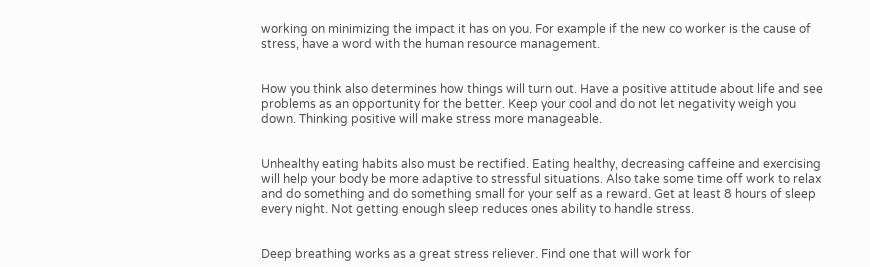working on minimizing the impact it has on you. For example if the new co worker is the cause of stress, have a word with the human resource management.


How you think also determines how things will turn out. Have a positive attitude about life and see problems as an opportunity for the better. Keep your cool and do not let negativity weigh you down. Thinking positive will make stress more manageable.


Unhealthy eating habits also must be rectified. Eating healthy, decreasing caffeine and exercising will help your body be more adaptive to stressful situations. Also take some time off work to relax and do something and do something small for your self as a reward. Get at least 8 hours of sleep every night. Not getting enough sleep reduces ones ability to handle stress.


Deep breathing works as a great stress reliever. Find one that will work for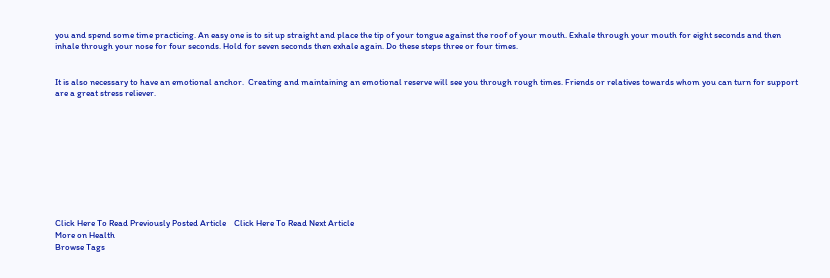you and spend some time practicing. An easy one is to sit up straight and place the tip of your tongue against the roof of your mouth. Exhale through your mouth for eight seconds and then inhale through your nose for four seconds. Hold for seven seconds then exhale again. Do these steps three or four times.


It is also necessary to have an emotional anchor.  Creating and maintaining an emotional reserve will see you through rough times. Friends or relatives towards whom you can turn for support are a great stress reliever.










Click Here To Read Previously Posted Article    Click Here To Read Next Article
More on Health
Browse Tags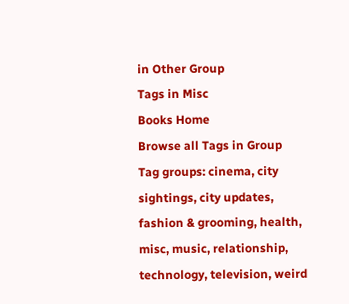in Other Group
Tags in Misc
Books Home
Browse all Tags in Group
Tag groups: cinema, city sightings, city updates, fashion & grooming, health, misc, music, relationship, technology, television, weird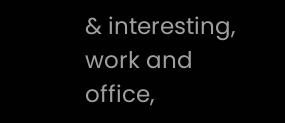& interesting, work and office,